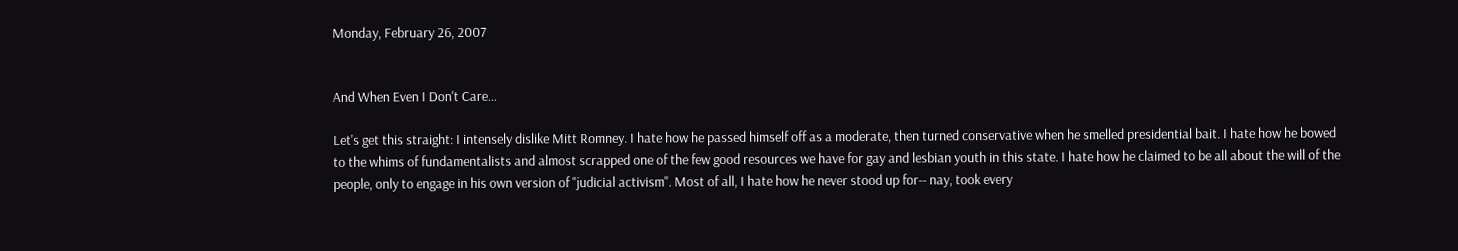Monday, February 26, 2007


And When Even I Don't Care...

Let's get this straight: I intensely dislike Mitt Romney. I hate how he passed himself off as a moderate, then turned conservative when he smelled presidential bait. I hate how he bowed to the whims of fundamentalists and almost scrapped one of the few good resources we have for gay and lesbian youth in this state. I hate how he claimed to be all about the will of the people, only to engage in his own version of "judicial activism". Most of all, I hate how he never stood up for-- nay, took every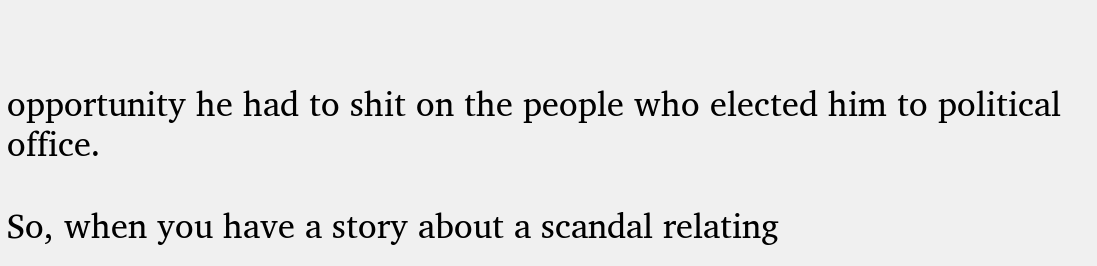opportunity he had to shit on the people who elected him to political office.

So, when you have a story about a scandal relating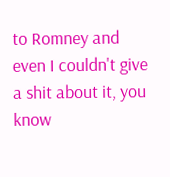to Romney and even I couldn't give a shit about it, you know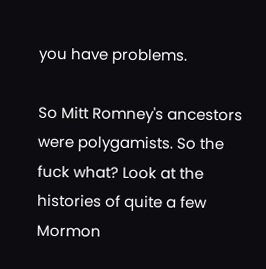you have problems.

So Mitt Romney's ancestors were polygamists. So the fuck what? Look at the histories of quite a few Mormon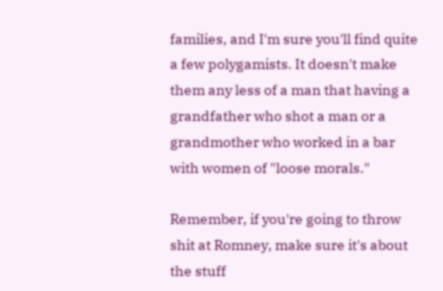families, and I'm sure you'll find quite a few polygamists. It doesn't make them any less of a man that having a grandfather who shot a man or a grandmother who worked in a bar with women of "loose morals."

Remember, if you're going to throw shit at Romney, make sure it's about the stuff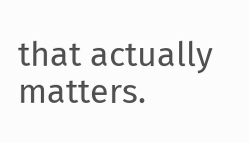that actually matters.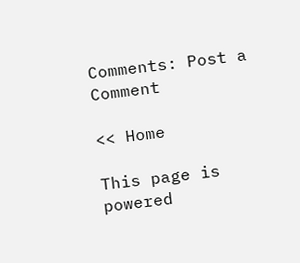Comments: Post a Comment

<< Home

This page is powered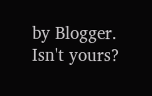by Blogger. Isn't yours?